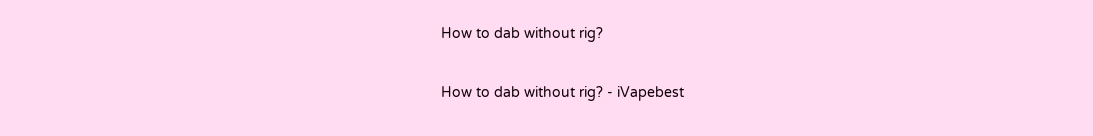How to dab without rig?

How to dab without rig? - iVapebest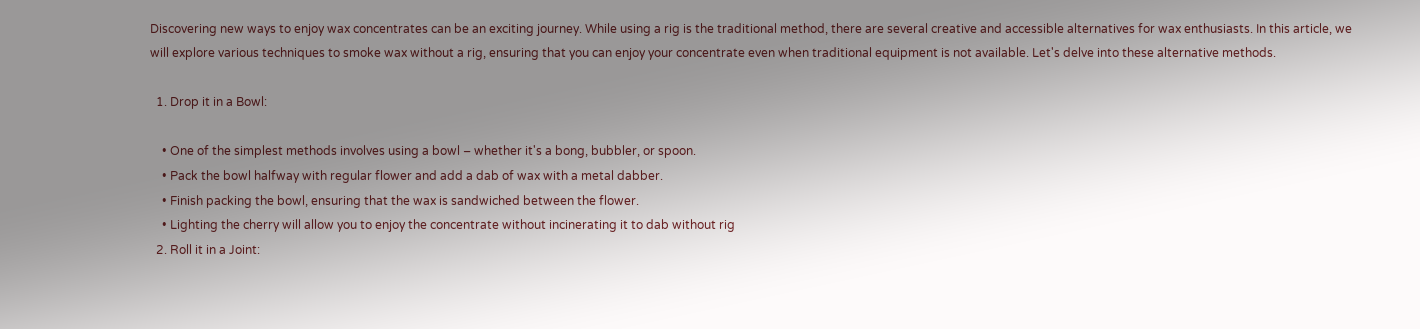Discovering new ways to enjoy wax concentrates can be an exciting journey. While using a rig is the traditional method, there are several creative and accessible alternatives for wax enthusiasts. In this article, we will explore various techniques to smoke wax without a rig, ensuring that you can enjoy your concentrate even when traditional equipment is not available. Let's delve into these alternative methods.

  1. Drop it in a Bowl:

    • One of the simplest methods involves using a bowl – whether it's a bong, bubbler, or spoon.
    • Pack the bowl halfway with regular flower and add a dab of wax with a metal dabber.
    • Finish packing the bowl, ensuring that the wax is sandwiched between the flower.
    • Lighting the cherry will allow you to enjoy the concentrate without incinerating it to dab without rig
  2. Roll it in a Joint: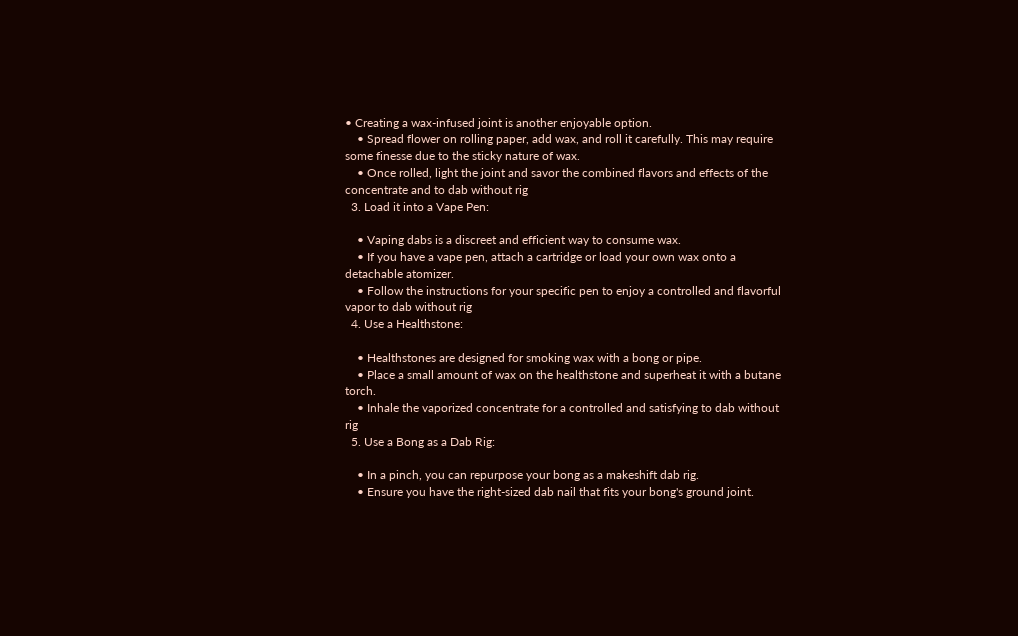• Creating a wax-infused joint is another enjoyable option.
    • Spread flower on rolling paper, add wax, and roll it carefully. This may require some finesse due to the sticky nature of wax.
    • Once rolled, light the joint and savor the combined flavors and effects of the concentrate and to dab without rig
  3. Load it into a Vape Pen:

    • Vaping dabs is a discreet and efficient way to consume wax.
    • If you have a vape pen, attach a cartridge or load your own wax onto a detachable atomizer.
    • Follow the instructions for your specific pen to enjoy a controlled and flavorful vapor to dab without rig
  4. Use a Healthstone:

    • Healthstones are designed for smoking wax with a bong or pipe.
    • Place a small amount of wax on the healthstone and superheat it with a butane torch.
    • Inhale the vaporized concentrate for a controlled and satisfying to dab without rig
  5. Use a Bong as a Dab Rig:

    • In a pinch, you can repurpose your bong as a makeshift dab rig.
    • Ensure you have the right-sized dab nail that fits your bong's ground joint.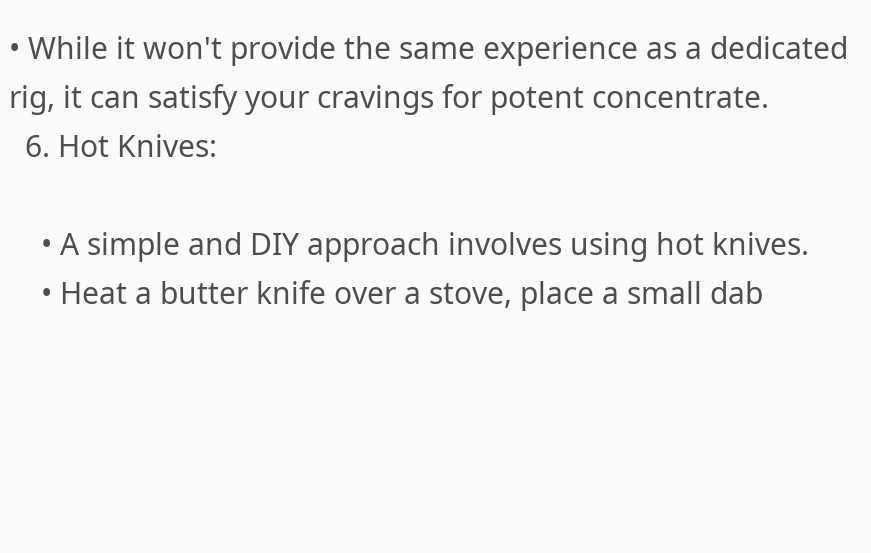• While it won't provide the same experience as a dedicated rig, it can satisfy your cravings for potent concentrate.
  6. Hot Knives:

    • A simple and DIY approach involves using hot knives.
    • Heat a butter knife over a stove, place a small dab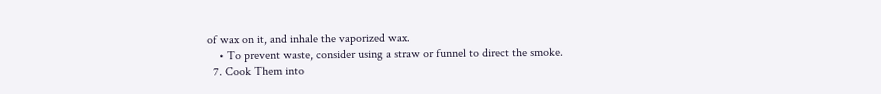of wax on it, and inhale the vaporized wax.
    • To prevent waste, consider using a straw or funnel to direct the smoke.
  7. Cook Them into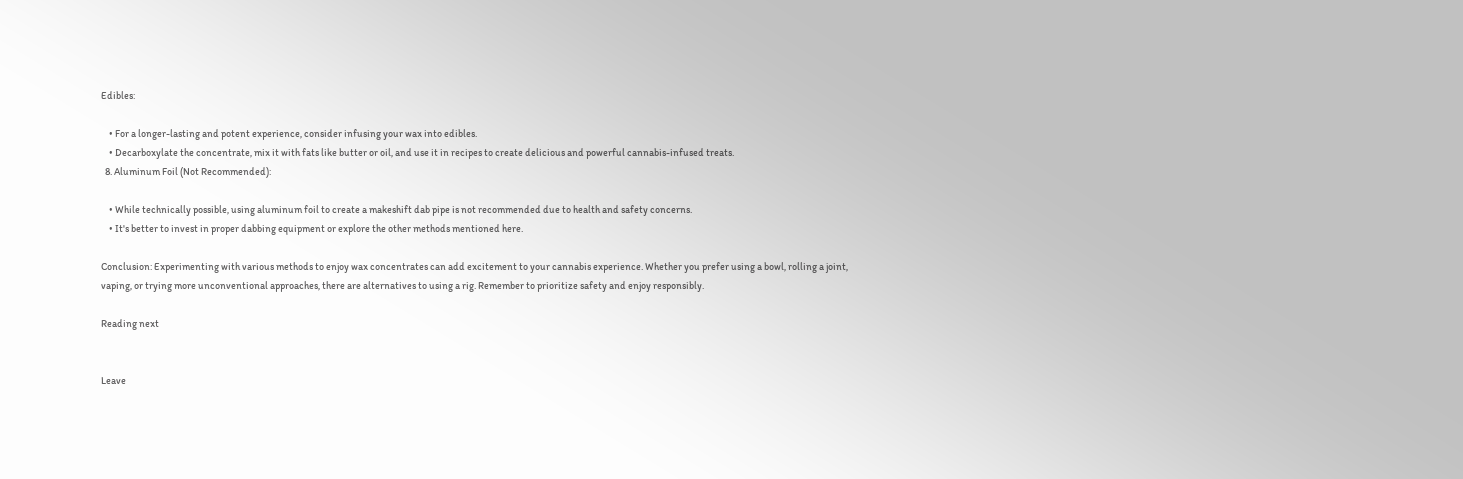Edibles:

    • For a longer-lasting and potent experience, consider infusing your wax into edibles.
    • Decarboxylate the concentrate, mix it with fats like butter or oil, and use it in recipes to create delicious and powerful cannabis-infused treats.
  8. Aluminum Foil (Not Recommended):

    • While technically possible, using aluminum foil to create a makeshift dab pipe is not recommended due to health and safety concerns.
    • It's better to invest in proper dabbing equipment or explore the other methods mentioned here.

Conclusion: Experimenting with various methods to enjoy wax concentrates can add excitement to your cannabis experience. Whether you prefer using a bowl, rolling a joint, vaping, or trying more unconventional approaches, there are alternatives to using a rig. Remember to prioritize safety and enjoy responsibly.

Reading next


Leave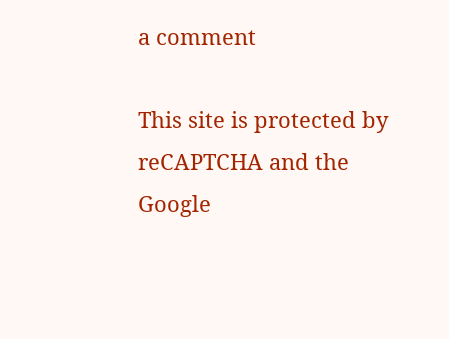a comment

This site is protected by reCAPTCHA and the Google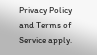Privacy Policy and Terms of Service apply.